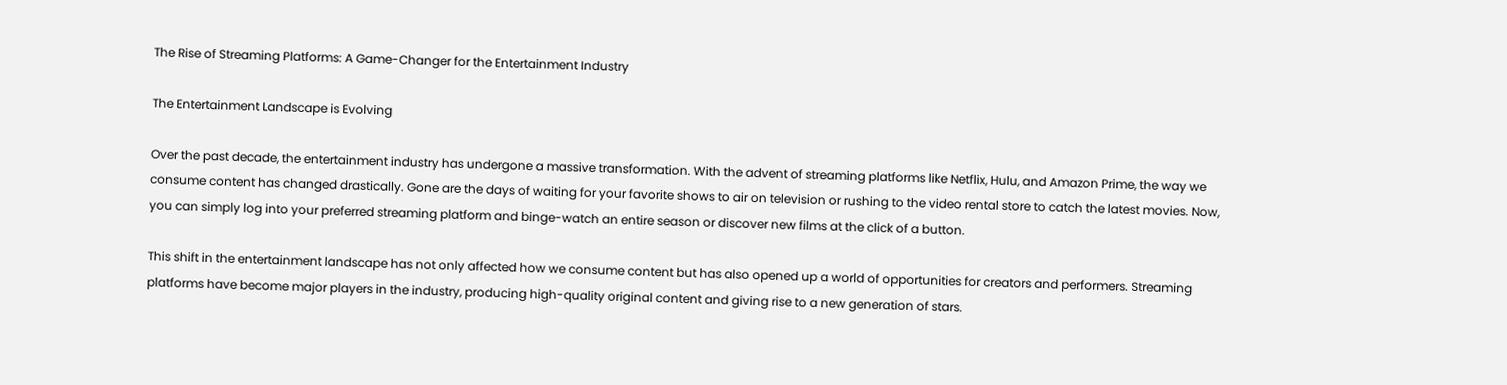The Rise of Streaming Platforms: A Game-Changer for the Entertainment Industry

The Entertainment Landscape is Evolving

Over the past decade, the entertainment industry has undergone a massive transformation. With the advent of streaming platforms like Netflix, Hulu, and Amazon Prime, the way we consume content has changed drastically. Gone are the days of waiting for your favorite shows to air on television or rushing to the video rental store to catch the latest movies. Now, you can simply log into your preferred streaming platform and binge-watch an entire season or discover new films at the click of a button.

This shift in the entertainment landscape has not only affected how we consume content but has also opened up a world of opportunities for creators and performers. Streaming platforms have become major players in the industry, producing high-quality original content and giving rise to a new generation of stars.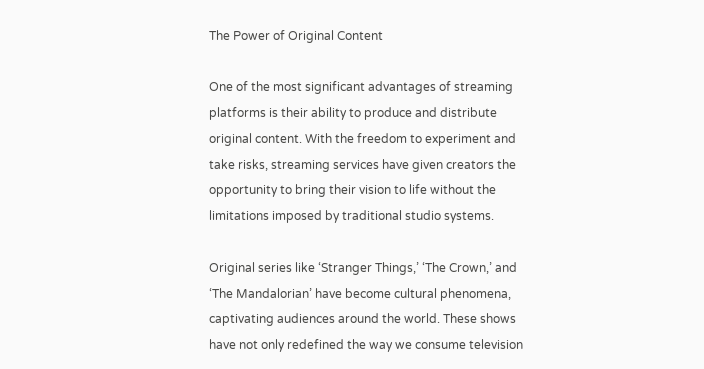The Power of Original Content

One of the most significant advantages of streaming platforms is their ability to produce and distribute original content. With the freedom to experiment and take risks, streaming services have given creators the opportunity to bring their vision to life without the limitations imposed by traditional studio systems.

Original series like ‘Stranger Things,’ ‘The Crown,’ and ‘The Mandalorian’ have become cultural phenomena, captivating audiences around the world. These shows have not only redefined the way we consume television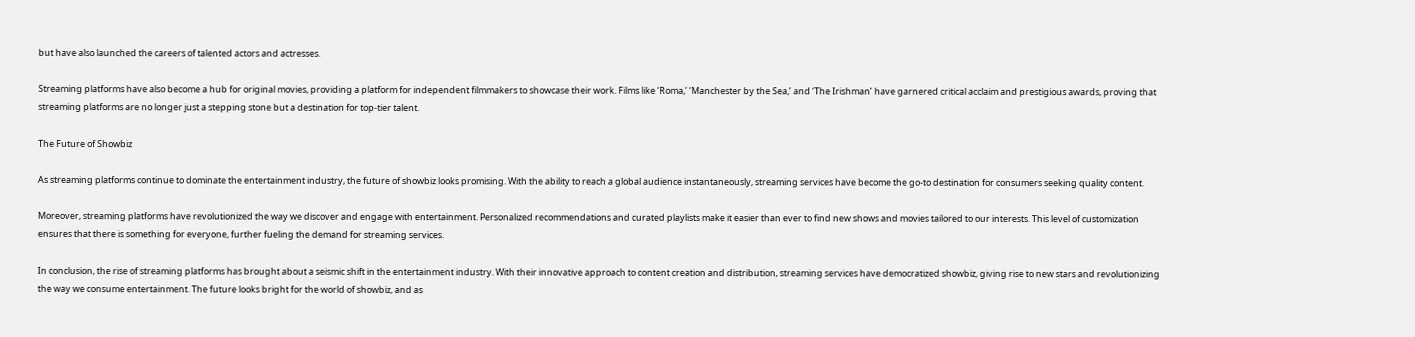but have also launched the careers of talented actors and actresses.

Streaming platforms have also become a hub for original movies, providing a platform for independent filmmakers to showcase their work. Films like ‘Roma,’ ‘Manchester by the Sea,’ and ‘The Irishman’ have garnered critical acclaim and prestigious awards, proving that streaming platforms are no longer just a stepping stone but a destination for top-tier talent.

The Future of Showbiz

As streaming platforms continue to dominate the entertainment industry, the future of showbiz looks promising. With the ability to reach a global audience instantaneously, streaming services have become the go-to destination for consumers seeking quality content.

Moreover, streaming platforms have revolutionized the way we discover and engage with entertainment. Personalized recommendations and curated playlists make it easier than ever to find new shows and movies tailored to our interests. This level of customization ensures that there is something for everyone, further fueling the demand for streaming services.

In conclusion, the rise of streaming platforms has brought about a seismic shift in the entertainment industry. With their innovative approach to content creation and distribution, streaming services have democratized showbiz, giving rise to new stars and revolutionizing the way we consume entertainment. The future looks bright for the world of showbiz, and as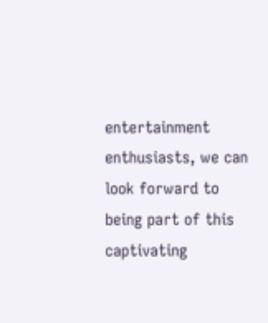entertainment enthusiasts, we can look forward to being part of this captivating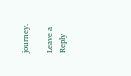journey.

Leave a Reply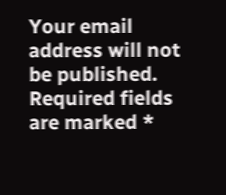Your email address will not be published. Required fields are marked *